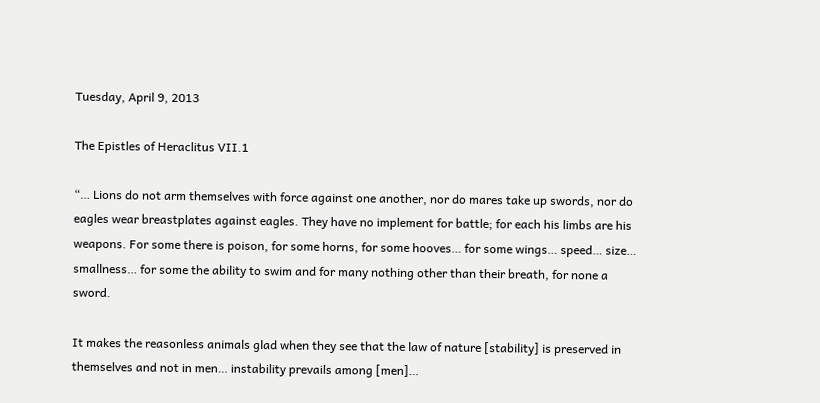Tuesday, April 9, 2013

The Epistles of Heraclitus VII.1

“… Lions do not arm themselves with force against one another, nor do mares take up swords, nor do eagles wear breastplates against eagles. They have no implement for battle; for each his limbs are his weapons. For some there is poison, for some horns, for some hooves… for some wings… speed… size… smallness… for some the ability to swim and for many nothing other than their breath, for none a sword.

It makes the reasonless animals glad when they see that the law of nature [stability] is preserved in themselves and not in men… instability prevails among [men]…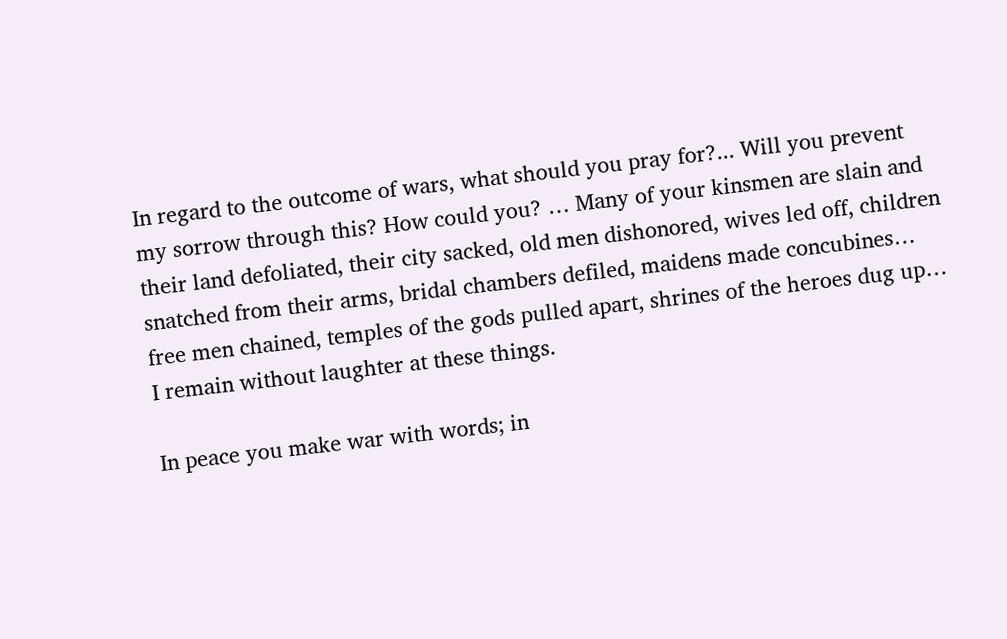In regard to the outcome of wars, what should you pray for?... Will you prevent my sorrow through this? How could you? … Many of your kinsmen are slain and their land defoliated, their city sacked, old men dishonored, wives led off, children snatched from their arms, bridal chambers defiled, maidens made concubines… free men chained, temples of the gods pulled apart, shrines of the heroes dug up… I remain without laughter at these things.

In peace you make war with words; in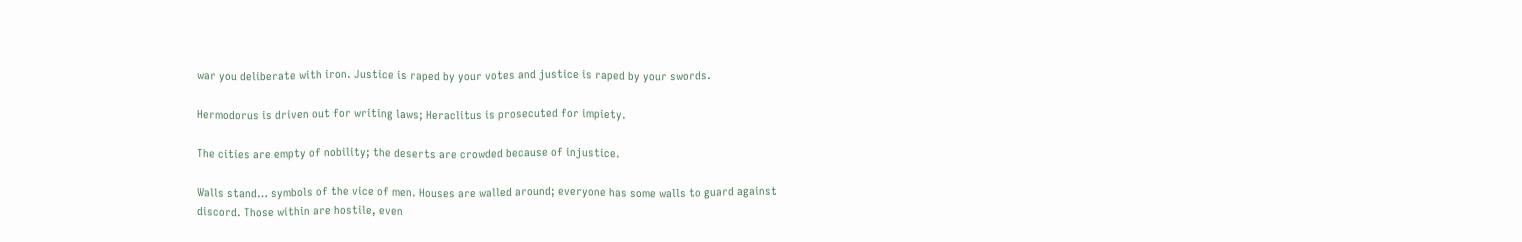war you deliberate with iron. Justice is raped by your votes and justice is raped by your swords.

Hermodorus is driven out for writing laws; Heraclitus is prosecuted for impiety.

The cities are empty of nobility; the deserts are crowded because of injustice.

Walls stand… symbols of the vice of men. Houses are walled around; everyone has some walls to guard against discord. Those within are hostile, even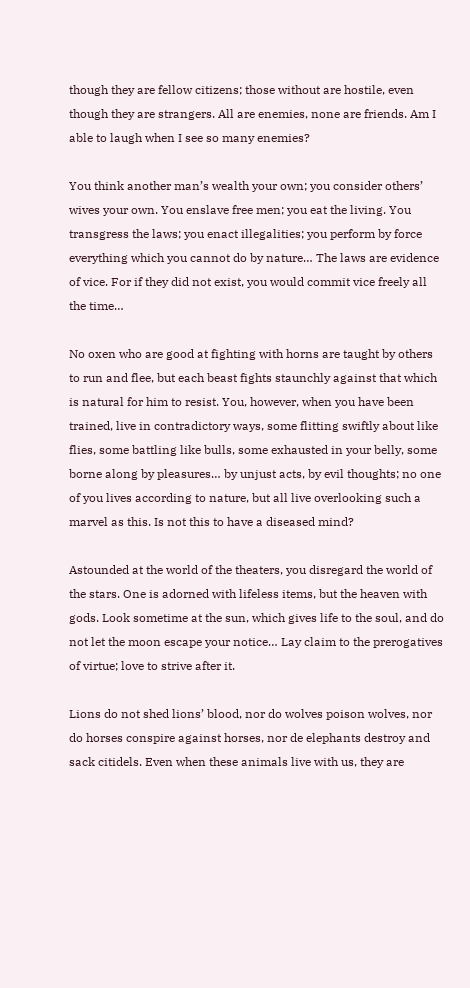though they are fellow citizens; those without are hostile, even though they are strangers. All are enemies, none are friends. Am I able to laugh when I see so many enemies?

You think another man’s wealth your own; you consider others’ wives your own. You enslave free men; you eat the living. You transgress the laws; you enact illegalities; you perform by force everything which you cannot do by nature… The laws are evidence of vice. For if they did not exist, you would commit vice freely all the time…

No oxen who are good at fighting with horns are taught by others to run and flee, but each beast fights staunchly against that which is natural for him to resist. You, however, when you have been trained, live in contradictory ways, some flitting swiftly about like flies, some battling like bulls, some exhausted in your belly, some borne along by pleasures… by unjust acts, by evil thoughts; no one of you lives according to nature, but all live overlooking such a marvel as this. Is not this to have a diseased mind?

Astounded at the world of the theaters, you disregard the world of the stars. One is adorned with lifeless items, but the heaven with gods. Look sometime at the sun, which gives life to the soul, and do not let the moon escape your notice… Lay claim to the prerogatives of virtue; love to strive after it.

Lions do not shed lions’ blood, nor do wolves poison wolves, nor do horses conspire against horses, nor de elephants destroy and sack citidels. Even when these animals live with us, they are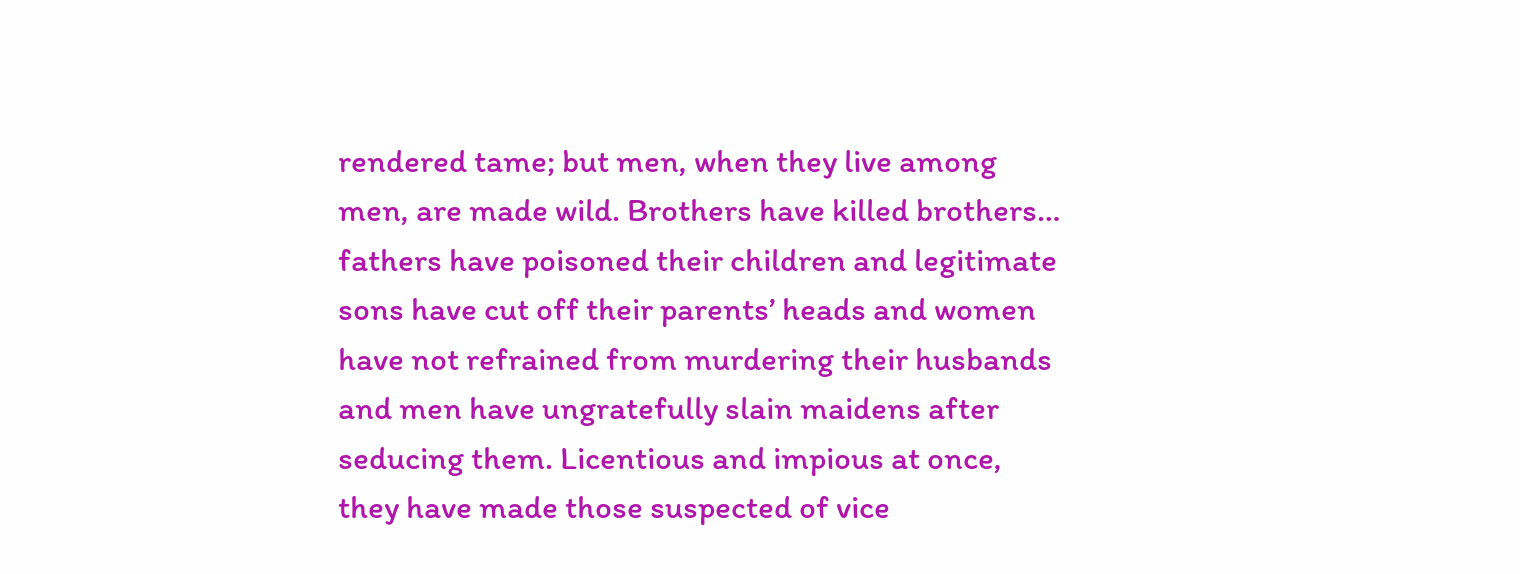rendered tame; but men, when they live among men, are made wild. Brothers have killed brothers… fathers have poisoned their children and legitimate sons have cut off their parents’ heads and women have not refrained from murdering their husbands and men have ungratefully slain maidens after seducing them. Licentious and impious at once, they have made those suspected of vice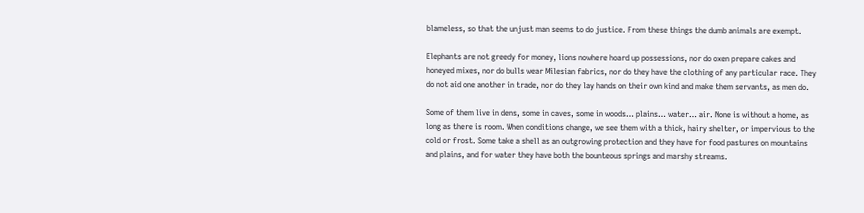blameless, so that the unjust man seems to do justice. From these things the dumb animals are exempt.

Elephants are not greedy for money, lions nowhere hoard up possessions, nor do oxen prepare cakes and honeyed mixes, nor do bulls wear Milesian fabrics, nor do they have the clothing of any particular race. They do not aid one another in trade, nor do they lay hands on their own kind and make them servants, as men do.

Some of them live in dens, some in caves, some in woods… plains… water… air. None is without a home, as long as there is room. When conditions change, we see them with a thick, hairy shelter, or impervious to the cold or frost. Some take a shell as an outgrowing protection and they have for food pastures on mountains and plains, and for water they have both the bounteous springs and marshy streams.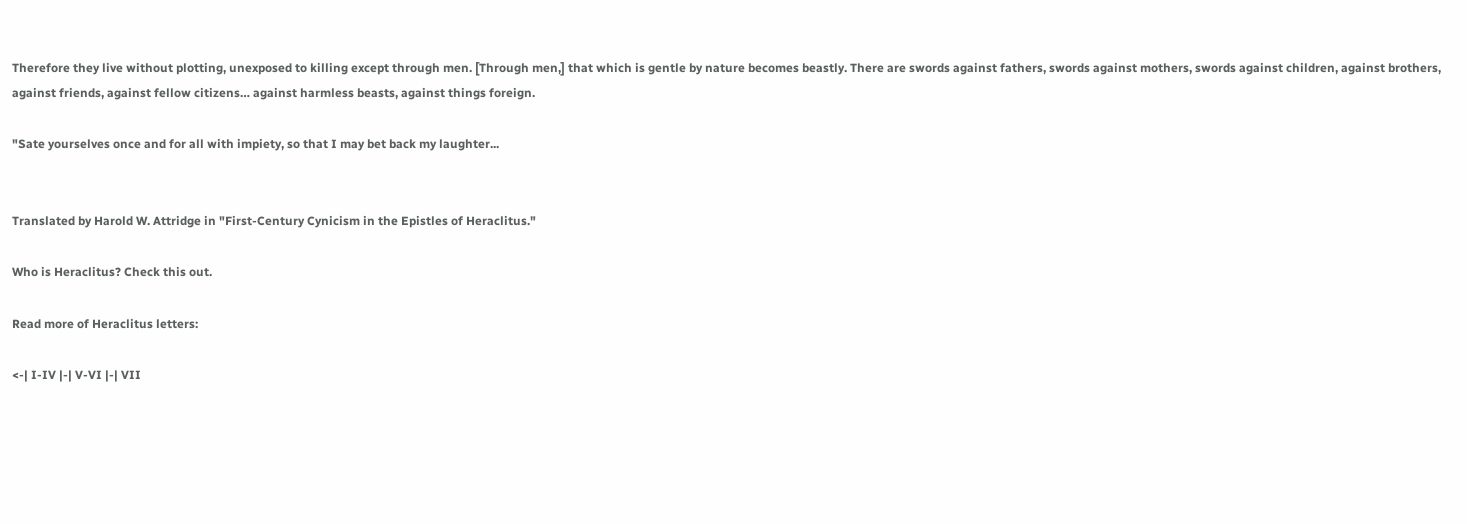Therefore they live without plotting, unexposed to killing except through men. [Through men,] that which is gentle by nature becomes beastly. There are swords against fathers, swords against mothers, swords against children, against brothers, against friends, against fellow citizens… against harmless beasts, against things foreign.

"Sate yourselves once and for all with impiety, so that I may bet back my laughter...


Translated by Harold W. Attridge in "First-Century Cynicism in the Epistles of Heraclitus."

Who is Heraclitus? Check this out.

Read more of Heraclitus letters:

<-| I-IV |-| V-VI |-| VII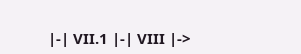|-| VII.1 |-| VIII |->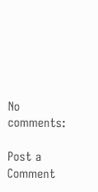No comments:

Post a Comment